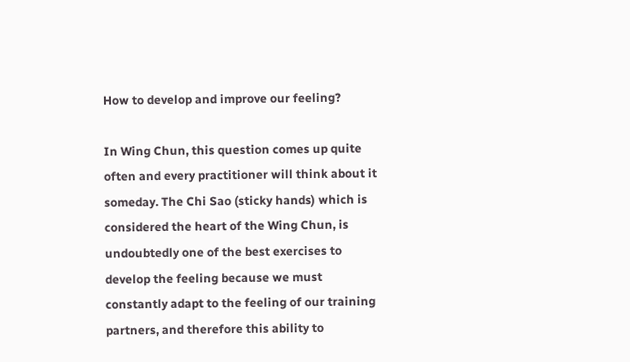How to develop and improve our feeling?

In Wing Chun, this question comes up quite often and every practitioner will think about it someday. The Chi Sao (sticky hands) which is considered the heart of the Wing Chun, is undoubtedly one of the best exercises to develop the feeling because we must constantly adapt to the feeling of our training partners, and therefore this ability to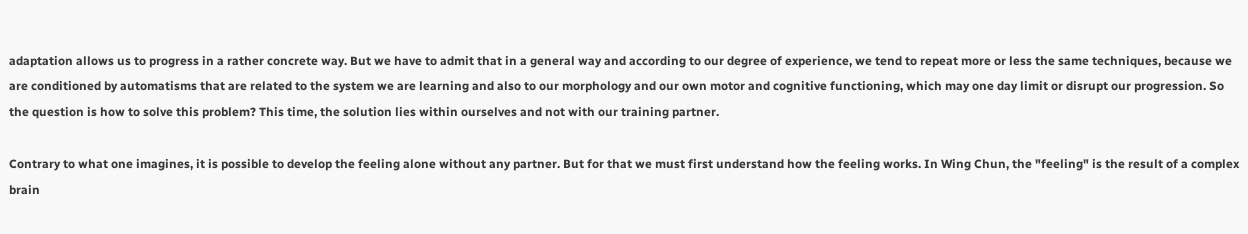adaptation allows us to progress in a rather concrete way. But we have to admit that in a general way and according to our degree of experience, we tend to repeat more or less the same techniques, because we are conditioned by automatisms that are related to the system we are learning and also to our morphology and our own motor and cognitive functioning, which may one day limit or disrupt our progression. So the question is how to solve this problem? This time, the solution lies within ourselves and not with our training partner.

Contrary to what one imagines, it is possible to develop the feeling alone without any partner. But for that we must first understand how the feeling works. In Wing Chun, the "feeling" is the result of a complex brain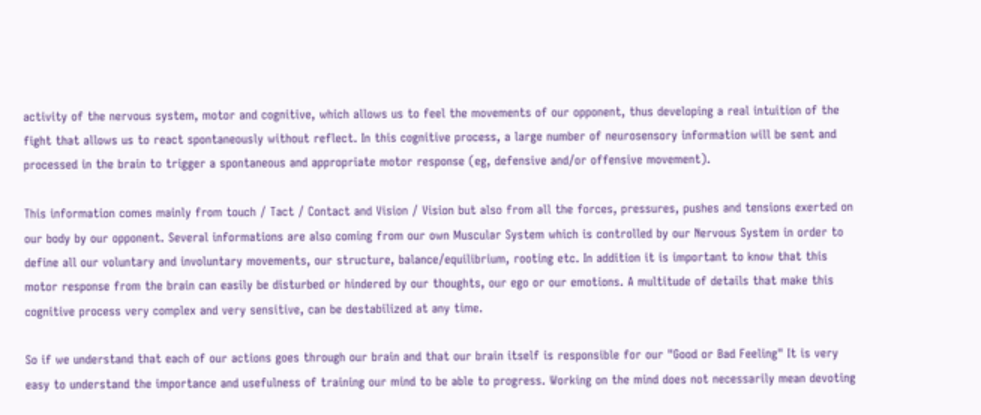activity of the nervous system, motor and cognitive, which allows us to feel the movements of our opponent, thus developing a real intuition of the fight that allows us to react spontaneously without reflect. In this cognitive process, a large number of neurosensory information will be sent and processed in the brain to trigger a spontaneous and appropriate motor response (eg, defensive and/or offensive movement).

This information comes mainly from touch / Tact / Contact and Vision / Vision but also from all the forces, pressures, pushes and tensions exerted on our body by our opponent. Several informations are also coming from our own Muscular System which is controlled by our Nervous System in order to define all our voluntary and involuntary movements, our structure, balance/equilibrium, rooting etc. In addition it is important to know that this motor response from the brain can easily be disturbed or hindered by our thoughts, our ego or our emotions. A multitude of details that make this cognitive process very complex and very sensitive, can be destabilized at any time.

So if we understand that each of our actions goes through our brain and that our brain itself is responsible for our "Good or Bad Feeling" It is very easy to understand the importance and usefulness of training our mind to be able to progress. Working on the mind does not necessarily mean devoting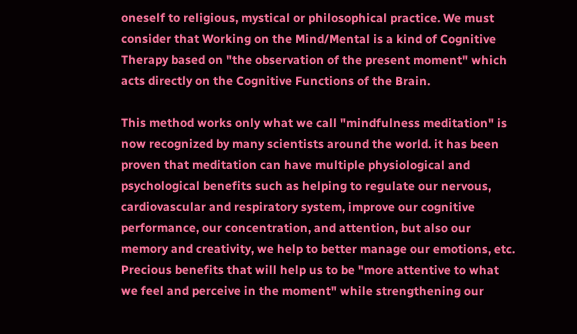oneself to religious, mystical or philosophical practice. We must consider that Working on the Mind/Mental is a kind of Cognitive Therapy based on "the observation of the present moment" which acts directly on the Cognitive Functions of the Brain.

This method works only what we call "mindfulness meditation" is now recognized by many scientists around the world. it has been proven that meditation can have multiple physiological and psychological benefits such as helping to regulate our nervous, cardiovascular and respiratory system, improve our cognitive performance, our concentration, and attention, but also our memory and creativity, we help to better manage our emotions, etc. Precious benefits that will help us to be "more attentive to what we feel and perceive in the moment" while strengthening our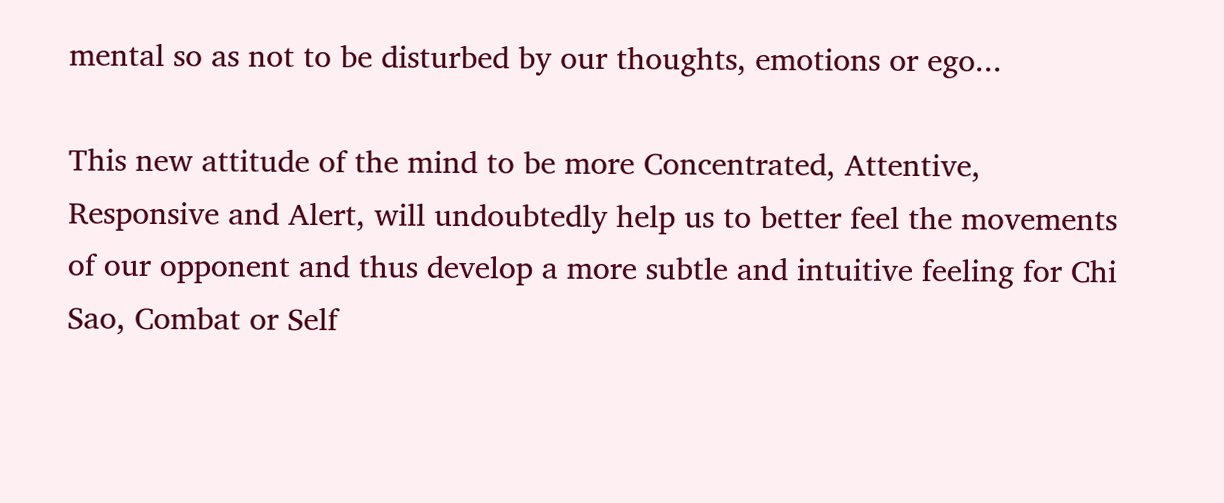mental so as not to be disturbed by our thoughts, emotions or ego...

This new attitude of the mind to be more Concentrated, Attentive, Responsive and Alert, will undoubtedly help us to better feel the movements of our opponent and thus develop a more subtle and intuitive feeling for Chi Sao, Combat or Self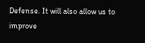Defense. It will also allow us to improve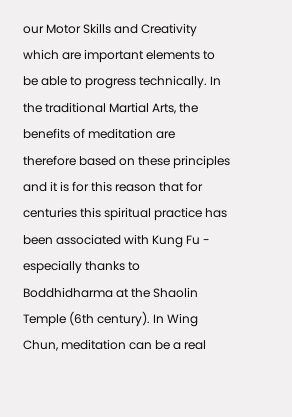our Motor Skills and Creativity which are important elements to be able to progress technically. In the traditional Martial Arts, the benefits of meditation are therefore based on these principles and it is for this reason that for centuries this spiritual practice has been associated with Kung Fu - especially thanks to Boddhidharma at the Shaolin Temple (6th century). In Wing Chun, meditation can be a real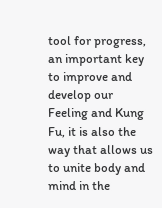tool for progress, an important key to improve and develop our Feeling and Kung Fu, it is also the way that allows us to unite body and mind in the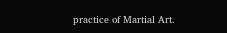practice of Martial Art.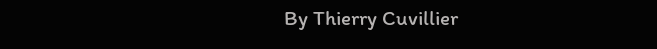By Thierry Cuvillier